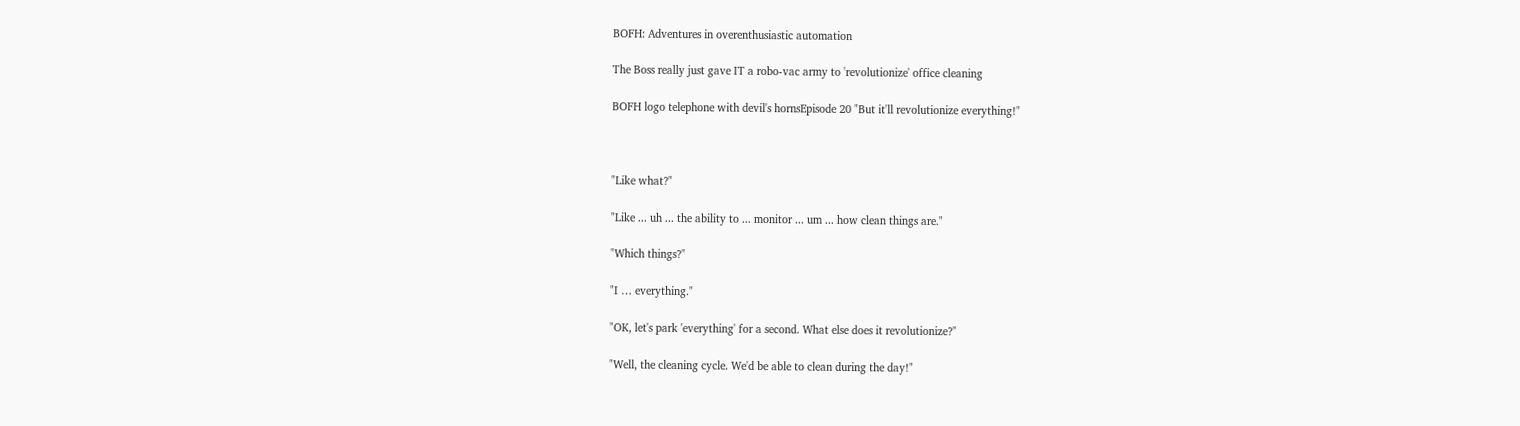BOFH: Adventures in overenthusiastic automation

The Boss really just gave IT a robo-vac army to 'revolutionize' office cleaning

BOFH logo telephone with devil's hornsEpisode 20 "But it'll revolutionize everything!"



"Like what?"

"Like ... uh ... the ability to ... monitor ... um ... how clean things are."

"Which things?"

"I … everything."

"OK, let's park 'everything' for a second. What else does it revolutionize?"

"Well, the cleaning cycle. We'd be able to clean during the day!"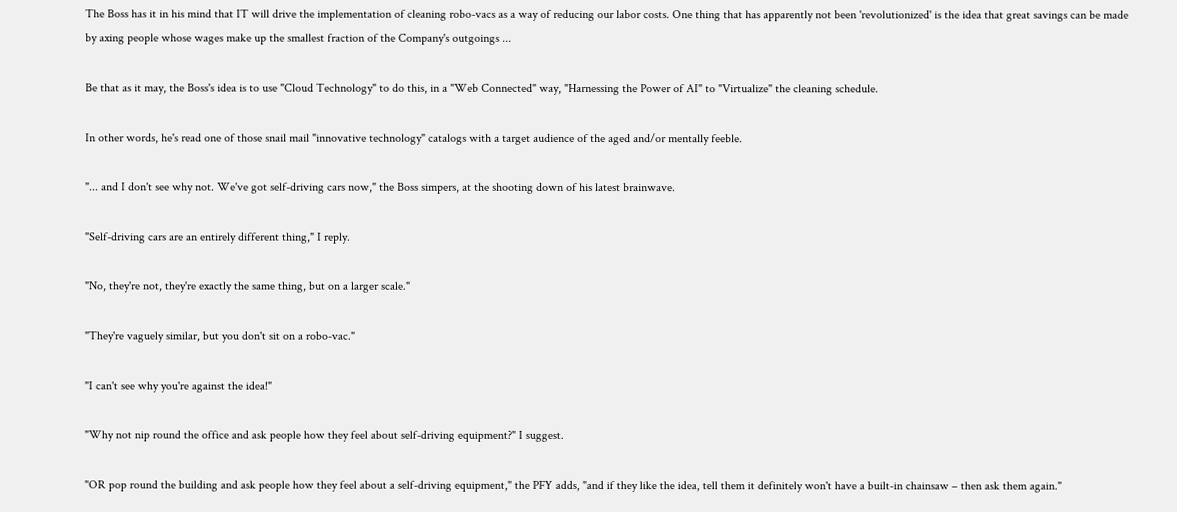The Boss has it in his mind that IT will drive the implementation of cleaning robo-vacs as a way of reducing our labor costs. One thing that has apparently not been 'revolutionized' is the idea that great savings can be made by axing people whose wages make up the smallest fraction of the Company's outgoings ...

Be that as it may, the Boss's idea is to use "Cloud Technology" to do this, in a "Web Connected" way, "Harnessing the Power of AI" to "Virtualize" the cleaning schedule.

In other words, he's read one of those snail mail "innovative technology" catalogs with a target audience of the aged and/or mentally feeble.

"... and I don't see why not. We've got self-driving cars now," the Boss simpers, at the shooting down of his latest brainwave.

"Self-driving cars are an entirely different thing," I reply.

"No, they're not, they're exactly the same thing, but on a larger scale."

"They're vaguely similar, but you don't sit on a robo-vac."

"I can't see why you're against the idea!"

"Why not nip round the office and ask people how they feel about self-driving equipment?" I suggest.

"OR pop round the building and ask people how they feel about a self-driving equipment," the PFY adds, "and if they like the idea, tell them it definitely won't have a built-in chainsaw – then ask them again."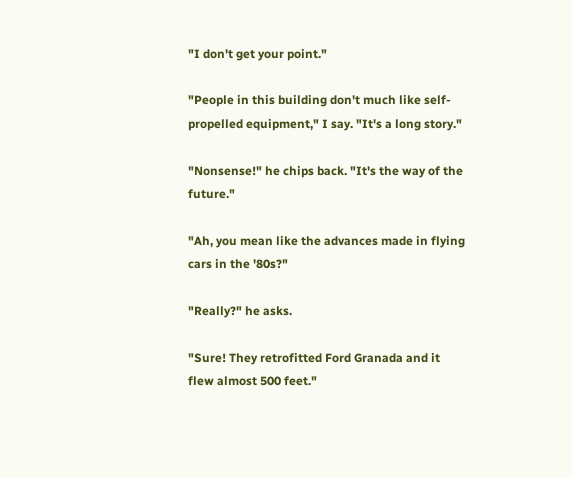"I don't get your point."

"People in this building don't much like self-propelled equipment," I say. "It's a long story."

"Nonsense!" he chips back. "It's the way of the future."

"Ah, you mean like the advances made in flying cars in the '80s?"

"Really?" he asks.

"Sure! They retrofitted Ford Granada and it flew almost 500 feet."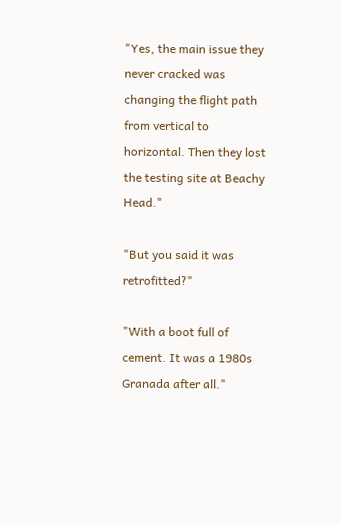"Yes, the main issue they never cracked was changing the flight path from vertical to horizontal. Then they lost the testing site at Beachy Head."

"But you said it was retrofitted?"

"With a boot full of cement. It was a 1980s Granada after all."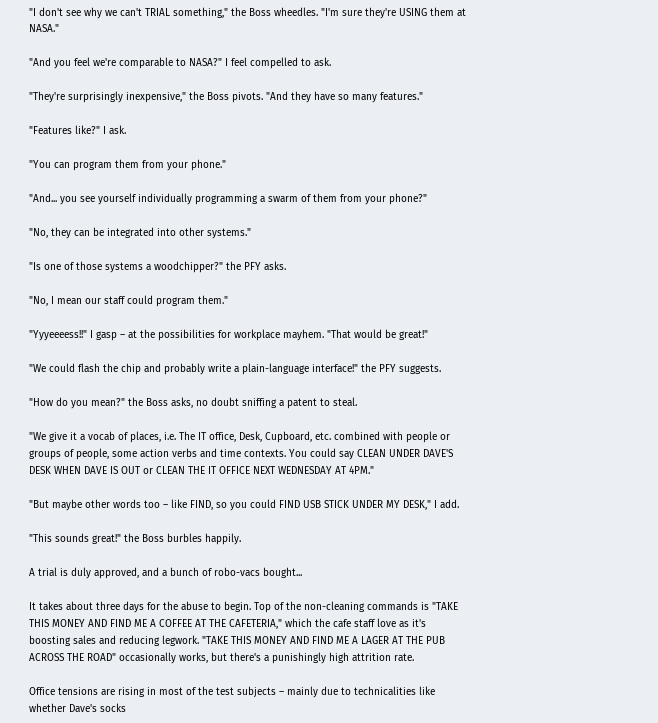"I don't see why we can't TRIAL something," the Boss wheedles. "I'm sure they're USING them at NASA."

"And you feel we're comparable to NASA?" I feel compelled to ask.

"They're surprisingly inexpensive," the Boss pivots. "And they have so many features."

"Features like?" I ask.

"You can program them from your phone."

"And... you see yourself individually programming a swarm of them from your phone?"

"No, they can be integrated into other systems."

"Is one of those systems a woodchipper?" the PFY asks.

"No, I mean our staff could program them."

"Yyyeeeess!!" I gasp – at the possibilities for workplace mayhem. "That would be great!"

"We could flash the chip and probably write a plain-language interface!" the PFY suggests.

"How do you mean?" the Boss asks, no doubt sniffing a patent to steal.

"We give it a vocab of places, i.e. The IT office, Desk, Cupboard, etc. combined with people or groups of people, some action verbs and time contexts. You could say CLEAN UNDER DAVE'S DESK WHEN DAVE IS OUT or CLEAN THE IT OFFICE NEXT WEDNESDAY AT 4PM."

"But maybe other words too – like FIND, so you could FIND USB STICK UNDER MY DESK," I add.

"This sounds great!" the Boss burbles happily.

A trial is duly approved, and a bunch of robo-vacs bought...

It takes about three days for the abuse to begin. Top of the non-cleaning commands is "TAKE THIS MONEY AND FIND ME A COFFEE AT THE CAFETERIA," which the cafe staff love as it's boosting sales and reducing legwork. "TAKE THIS MONEY AND FIND ME A LAGER AT THE PUB ACROSS THE ROAD" occasionally works, but there's a punishingly high attrition rate.

Office tensions are rising in most of the test subjects – mainly due to technicalities like whether Dave's socks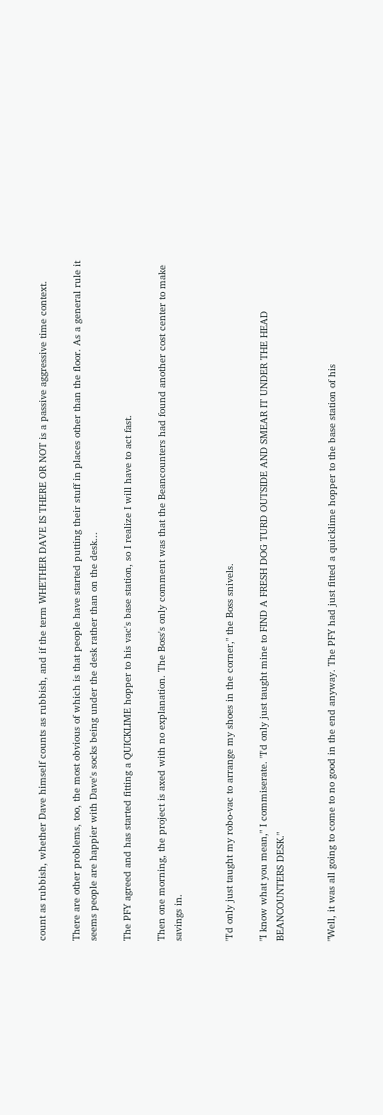count as rubbish, whether Dave himself counts as rubbish, and if the term WHETHER DAVE IS THERE OR NOT is a passive aggressive time context.

There are other problems, too, the most obvious of which is that people have started putting their stuff in places other than the floor. As a general rule it seems people are happier with Dave's socks being under the desk rather than on the desk...

The PFY agreed and has started fitting a QUICKLIME hopper to his vac's base station, so I realize I will have to act fast.

Then one morning, the project is axed with no explanation. The Boss's only comment was that the Beancounters had found another cost center to make savings in.


"I'd only just taught my robo-vac to arrange my shoes in the corner," the Boss snivels.

"I know what you mean," I commiserate. "I'd only just taught mine to FIND A FRESH DOG TURD OUTSIDE AND SMEAR IT UNDER THE HEAD BEANCOUNTERS DESK."


"Well, it was all going to come to no good in the end anyway. The PFY had just fitted a quicklime hopper to the base station of his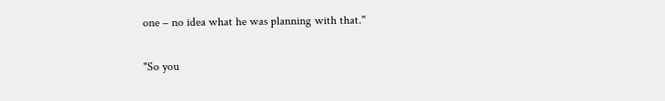one – no idea what he was planning with that."

"So you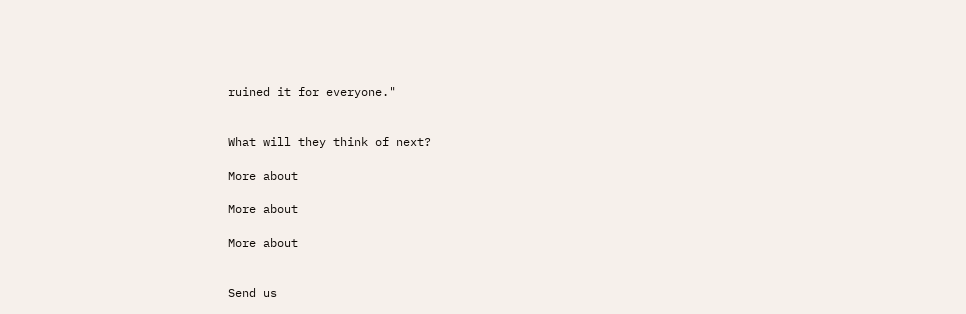ruined it for everyone."


What will they think of next?

More about

More about

More about


Send us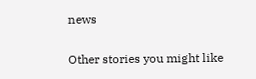news

Other stories you might like